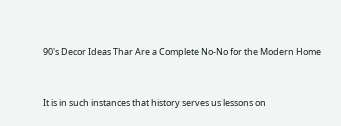90's Decor Ideas Thar Are a Complete No-No for the Modern Home


It is in such instances that history serves us lessons on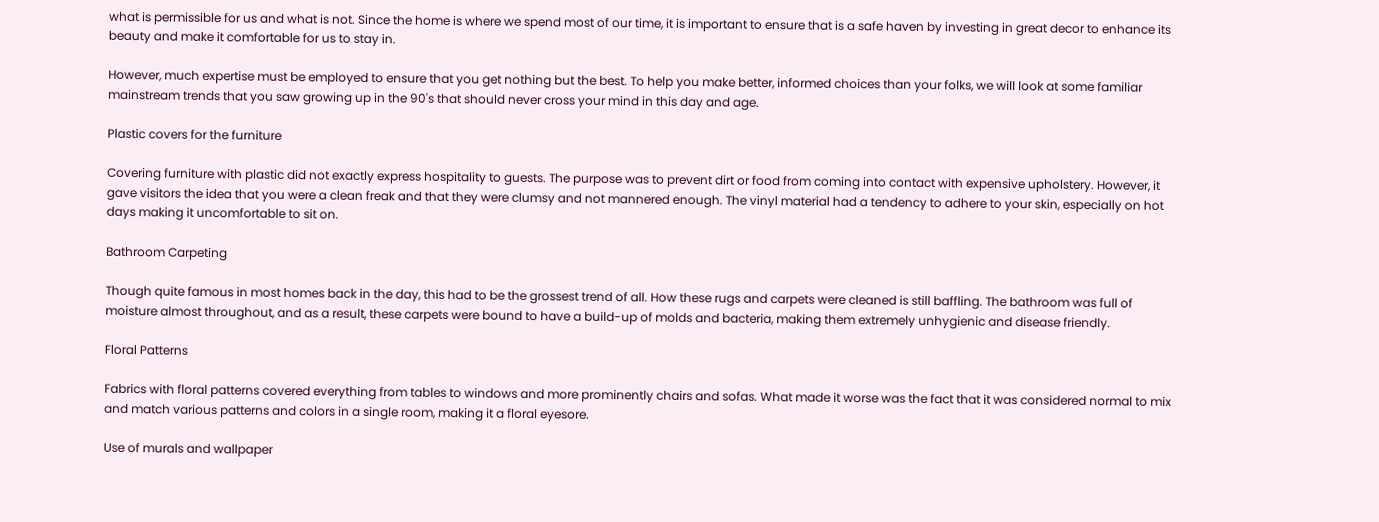what is permissible for us and what is not. Since the home is where we spend most of our time, it is important to ensure that is a safe haven by investing in great decor to enhance its beauty and make it comfortable for us to stay in.

However, much expertise must be employed to ensure that you get nothing but the best. To help you make better, informed choices than your folks, we will look at some familiar mainstream trends that you saw growing up in the 90's that should never cross your mind in this day and age.

Plastic covers for the furniture

Covering furniture with plastic did not exactly express hospitality to guests. The purpose was to prevent dirt or food from coming into contact with expensive upholstery. However, it gave visitors the idea that you were a clean freak and that they were clumsy and not mannered enough. The vinyl material had a tendency to adhere to your skin, especially on hot days making it uncomfortable to sit on.

Bathroom Carpeting

Though quite famous in most homes back in the day, this had to be the grossest trend of all. How these rugs and carpets were cleaned is still baffling. The bathroom was full of moisture almost throughout, and as a result, these carpets were bound to have a build-up of molds and bacteria, making them extremely unhygienic and disease friendly.

Floral Patterns

Fabrics with floral patterns covered everything from tables to windows and more prominently chairs and sofas. What made it worse was the fact that it was considered normal to mix and match various patterns and colors in a single room, making it a floral eyesore.

Use of murals and wallpaper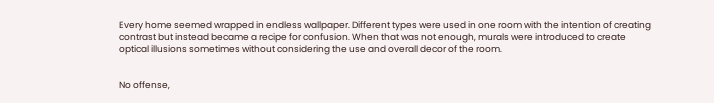Every home seemed wrapped in endless wallpaper. Different types were used in one room with the intention of creating contrast but instead became a recipe for confusion. When that was not enough, murals were introduced to create optical illusions sometimes without considering the use and overall decor of the room.


No offense,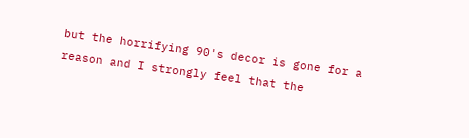but the horrifying 90's decor is gone for a reason and I strongly feel that the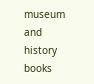museum and history books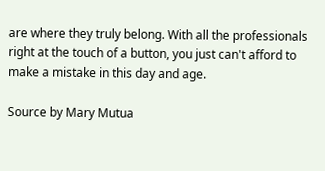are where they truly belong. With all the professionals right at the touch of a button, you just can't afford to make a mistake in this day and age.

Source by Mary Mutua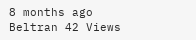8 months ago Beltran 42 Views